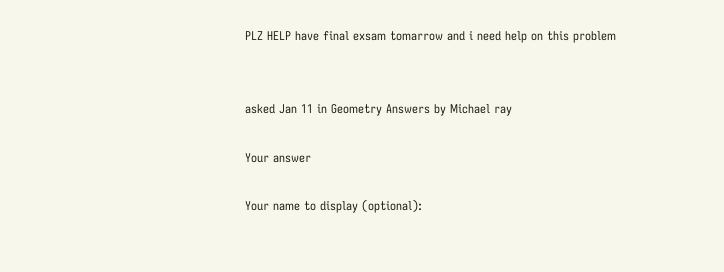PLZ HELP have final exsam tomarrow and i need help on this problem


asked Jan 11 in Geometry Answers by Michael ray

Your answer

Your name to display (optional):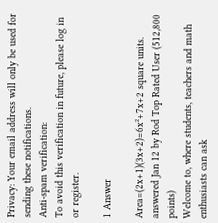Privacy: Your email address will only be used for sending these notifications.
Anti-spam verification:
To avoid this verification in future, please log in or register.

1 Answer

Area=(2x+1)(3x+2)=6x²+7x+2 square units.
answered Jan 12 by Rod Top Rated User (512,800 points)
Welcome to, where students, teachers and math enthusiasts can ask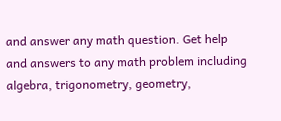and answer any math question. Get help and answers to any math problem including algebra, trigonometry, geometry,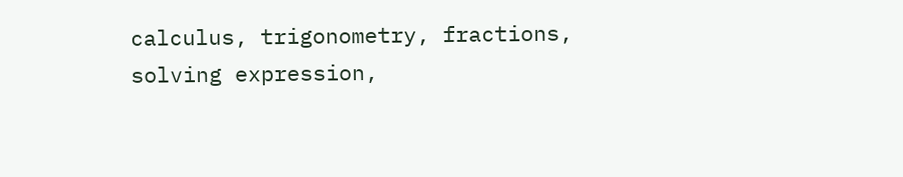calculus, trigonometry, fractions, solving expression,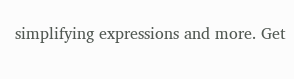simplifying expressions and more. Get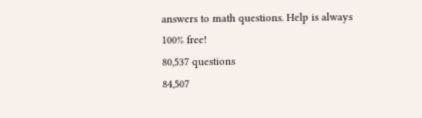answers to math questions. Help is always 100% free!
80,537 questions
84,507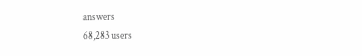answers
68,283 users